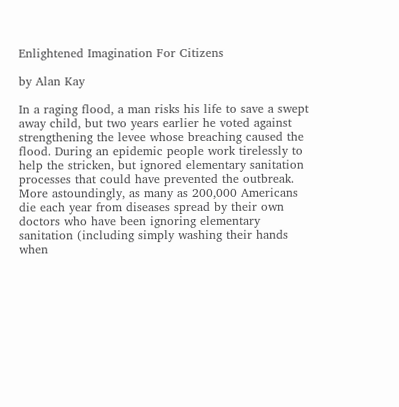Enlightened Imagination For Citizens

by Alan Kay

In a raging flood, a man risks his life to save a swept away child, but two years earlier he voted against strengthening the levee whose breaching caused the flood. During an epidemic people work tirelessly to help the stricken, but ignored elementary sanitation processes that could have prevented the outbreak. More astoundingly, as many as 200,000 Americans die each year from diseases spread by their own doctors who have been ignoring elementary sanitation (including simply washing their hands when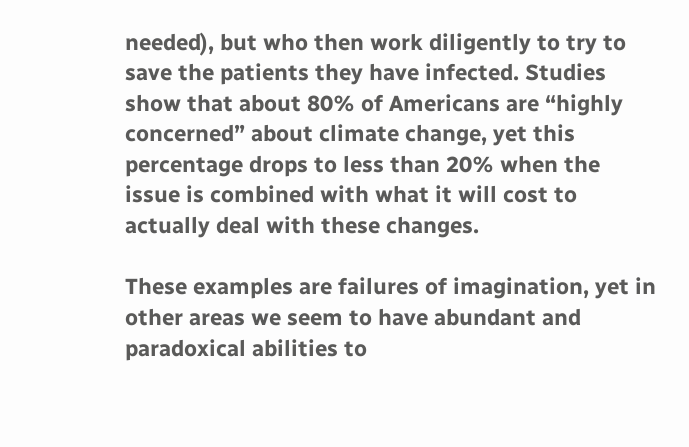needed), but who then work diligently to try to save the patients they have infected. Studies show that about 80% of Americans are “highly concerned” about climate change, yet this percentage drops to less than 20% when the issue is combined with what it will cost to actually deal with these changes.

These examples are failures of imagination, yet in other areas we seem to have abundant and paradoxical abilities to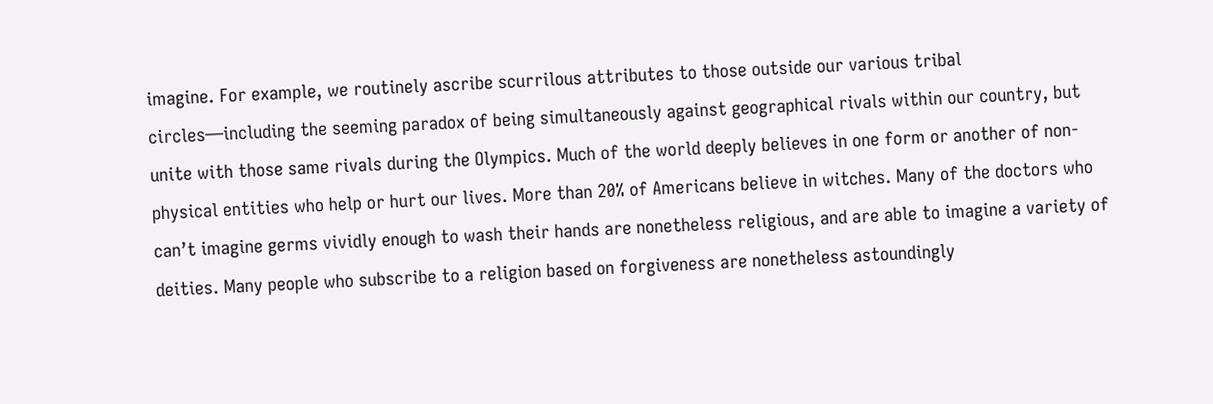imagine. For example, we routinely ascribe scurrilous attributes to those outside our various tribal circles—including the seeming paradox of being simultaneously against geographical rivals within our country, but unite with those same rivals during the Olympics. Much of the world deeply believes in one form or another of non-physical entities who help or hurt our lives. More than 20% of Americans believe in witches. Many of the doctors who can’t imagine germs vividly enough to wash their hands are nonetheless religious, and are able to imagine a variety of deities. Many people who subscribe to a religion based on forgiveness are nonetheless astoundingly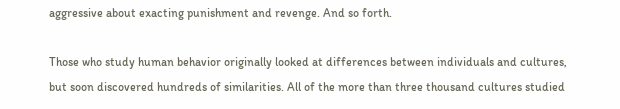aggressive about exacting punishment and revenge. And so forth.

Those who study human behavior originally looked at differences between individuals and cultures, but soon discovered hundreds of similarities. All of the more than three thousand cultures studied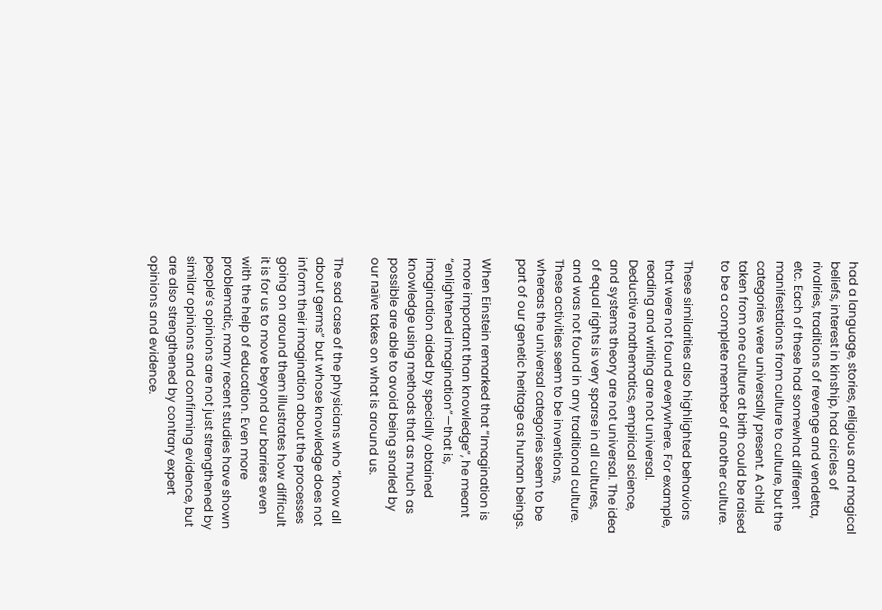had a language, stories, religious and magical beliefs, interest in kinship, had circles of rivalries, traditions of revenge and vendetta, etc. Each of these had somewhat different manifestations from culture to culture, but the categories were universally present. A child taken from one culture at birth could be raised to be a complete member of another culture.

These similarities also highlighted behaviors that were not found everywhere. For example, reading and writing are not universal. Deductive mathematics, empirical science, and systems theory are not universal. The idea of equal rights is very sparse in all cultures, and was not found in any traditional culture. These activities seem to be inventions, whereas the universal categories seem to be part of our genetic heritage as human beings.

When Einstein remarked that “Imagination is more important than knowledge”, he meant “enlightened imagination”—that is, imagination aided by specially obtained knowledge using methods that as much as possible are able to avoid being snarled by our naïve takes on what is around us.

The sad case of the physicians who “know all about germs” but whose knowledge does not inform their imagination about the processes going on around them illustrates how difficult it is for us to move beyond our barriers even with the help of education. Even more problematic, many recent studies have shown people’s opinions are not just strengthened by similar opinions and confirming evidence, but are also strengthened by contrary expert opinions and evidence.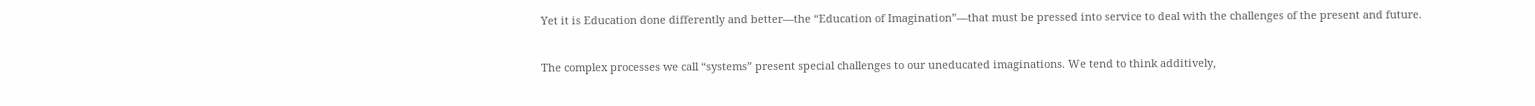Yet it is Education done differently and better—the “Education of Imagination”—that must be pressed into service to deal with the challenges of the present and future.

The complex processes we call “systems” present special challenges to our uneducated imaginations. We tend to think additively,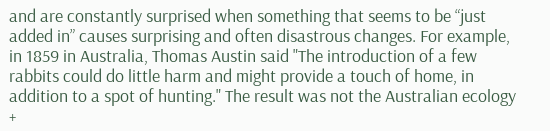and are constantly surprised when something that seems to be “just added in” causes surprising and often disastrous changes. For example, in 1859 in Australia, Thomas Austin said "The introduction of a few rabbits could do little harm and might provide a touch of home, in addition to a spot of hunting." The result was not the Australian ecology +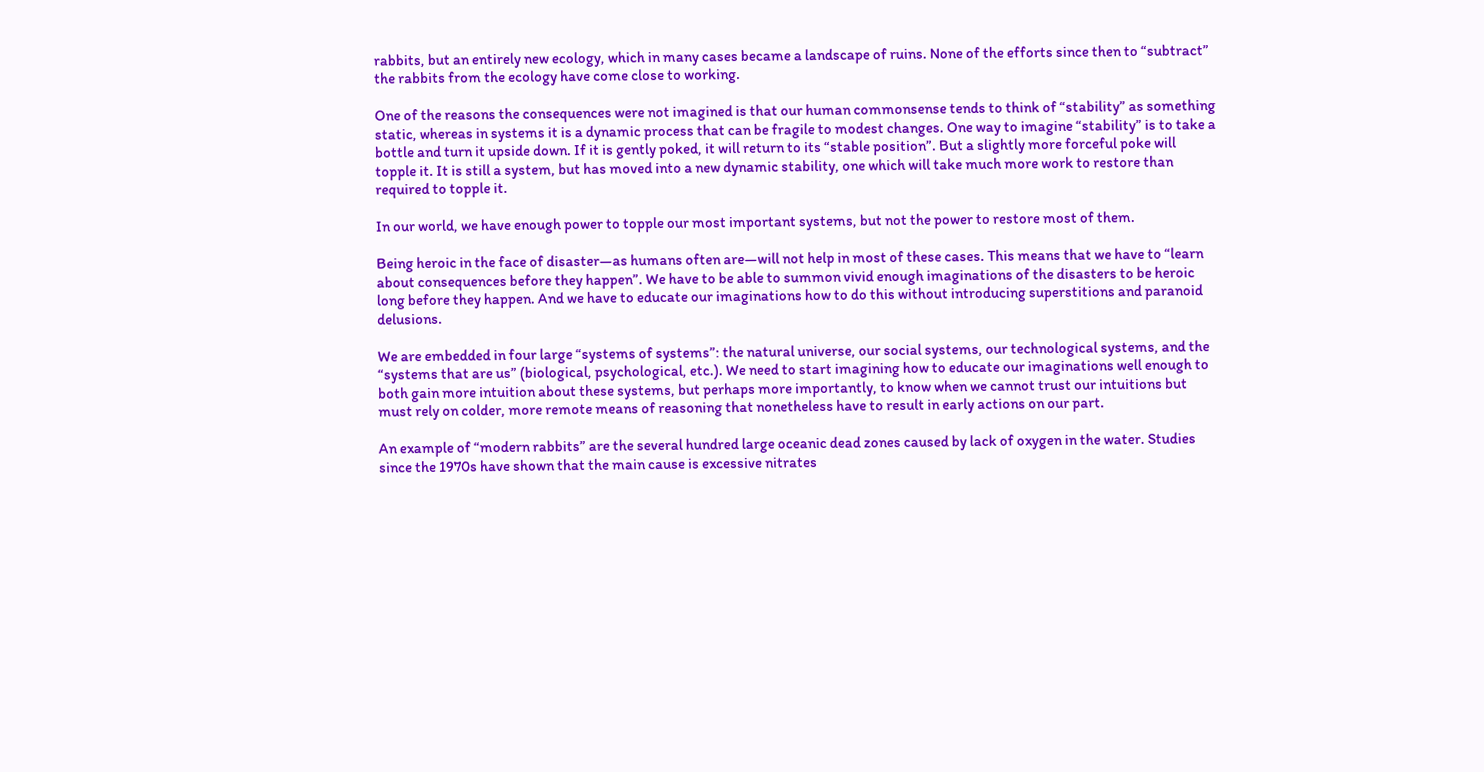rabbits, but an entirely new ecology, which in many cases became a landscape of ruins. None of the efforts since then to “subtract” the rabbits from the ecology have come close to working.

One of the reasons the consequences were not imagined is that our human commonsense tends to think of “stability” as something static, whereas in systems it is a dynamic process that can be fragile to modest changes. One way to imagine “stability” is to take a bottle and turn it upside down. If it is gently poked, it will return to its “stable position”. But a slightly more forceful poke will topple it. It is still a system, but has moved into a new dynamic stability, one which will take much more work to restore than required to topple it.

In our world, we have enough power to topple our most important systems, but not the power to restore most of them.

Being heroic in the face of disaster—as humans often are—will not help in most of these cases. This means that we have to “learn about consequences before they happen”. We have to be able to summon vivid enough imaginations of the disasters to be heroic long before they happen. And we have to educate our imaginations how to do this without introducing superstitions and paranoid delusions.

We are embedded in four large “systems of systems”: the natural universe, our social systems, our technological systems, and the “systems that are us” (biological, psychological, etc.). We need to start imagining how to educate our imaginations well enough to both gain more intuition about these systems, but perhaps more importantly, to know when we cannot trust our intuitions but must rely on colder, more remote means of reasoning that nonetheless have to result in early actions on our part.

An example of “modern rabbits” are the several hundred large oceanic dead zones caused by lack of oxygen in the water. Studies since the 1970s have shown that the main cause is excessive nitrates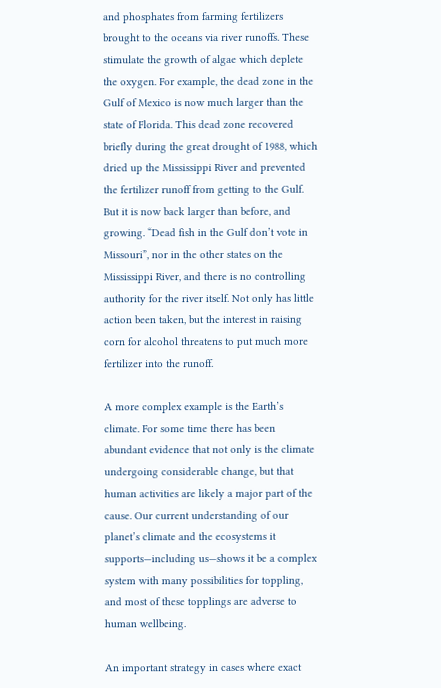and phosphates from farming fertilizers brought to the oceans via river runoffs. These stimulate the growth of algae which deplete the oxygen. For example, the dead zone in the Gulf of Mexico is now much larger than the state of Florida. This dead zone recovered briefly during the great drought of 1988, which dried up the Mississippi River and prevented the fertilizer runoff from getting to the Gulf. But it is now back larger than before, and growing. “Dead fish in the Gulf don’t vote in Missouri”, nor in the other states on the Mississippi River, and there is no controlling authority for the river itself. Not only has little action been taken, but the interest in raising corn for alcohol threatens to put much more fertilizer into the runoff.

A more complex example is the Earth’s climate. For some time there has been abundant evidence that not only is the climate undergoing considerable change, but that human activities are likely a major part of the cause. Our current understanding of our planet’s climate and the ecosystems it supports—including us—shows it be a complex system with many possibilities for toppling, and most of these topplings are adverse to human wellbeing.

An important strategy in cases where exact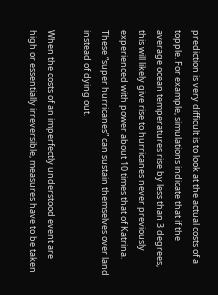prediction is very difficult is to look at the actual costs of a topple. For example, simulations indicate that if the average ocean temperatures rise by less than 3 degrees, this will likely give rise to hurricanes never previously experienced with power about 10 times that of Katrina. These “super hurricanes” can sustain themselves over land instead of dying out.

When the costs of an imperfectly understood event are high or essentially irreversible, measures have to be taken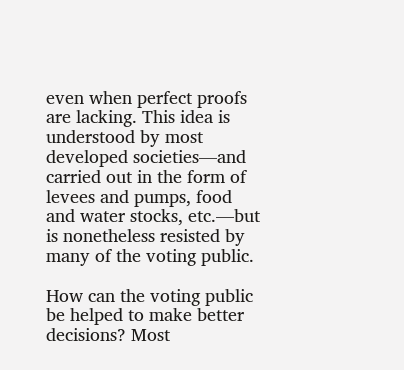even when perfect proofs are lacking. This idea is understood by most developed societies—and carried out in the form of levees and pumps, food and water stocks, etc.—but is nonetheless resisted by many of the voting public.

How can the voting public be helped to make better decisions? Most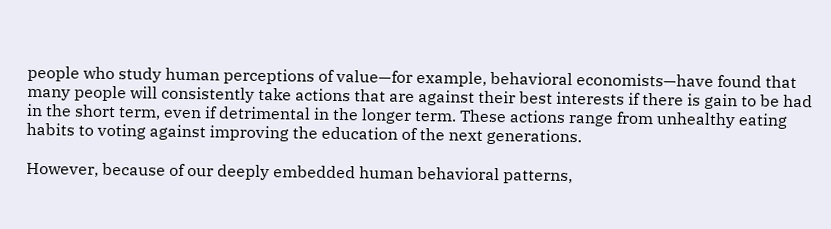people who study human perceptions of value—for example, behavioral economists—have found that many people will consistently take actions that are against their best interests if there is gain to be had in the short term, even if detrimental in the longer term. These actions range from unhealthy eating habits to voting against improving the education of the next generations.

However, because of our deeply embedded human behavioral patterns,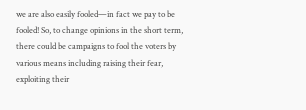we are also easily fooled—in fact we pay to be fooled! So, to change opinions in the short term, there could be campaigns to fool the voters by various means including raising their fear, exploiting their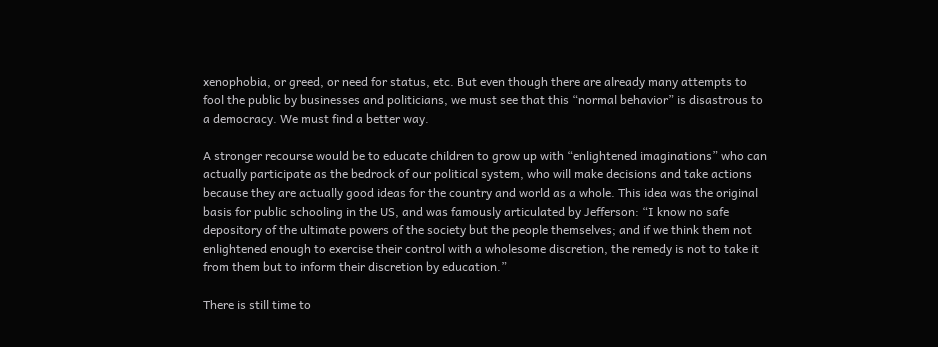xenophobia, or greed, or need for status, etc. But even though there are already many attempts to fool the public by businesses and politicians, we must see that this “normal behavior” is disastrous to a democracy. We must find a better way.

A stronger recourse would be to educate children to grow up with “enlightened imaginations” who can actually participate as the bedrock of our political system, who will make decisions and take actions because they are actually good ideas for the country and world as a whole. This idea was the original basis for public schooling in the US, and was famously articulated by Jefferson: “I know no safe depository of the ultimate powers of the society but the people themselves; and if we think them not enlightened enough to exercise their control with a wholesome discretion, the remedy is not to take it from them but to inform their discretion by education.”

There is still time to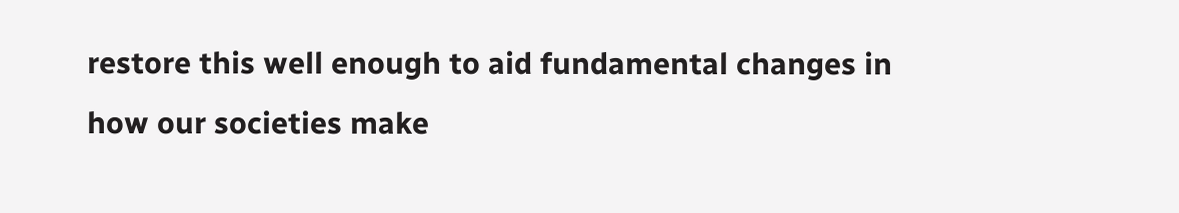restore this well enough to aid fundamental changes in how our societies make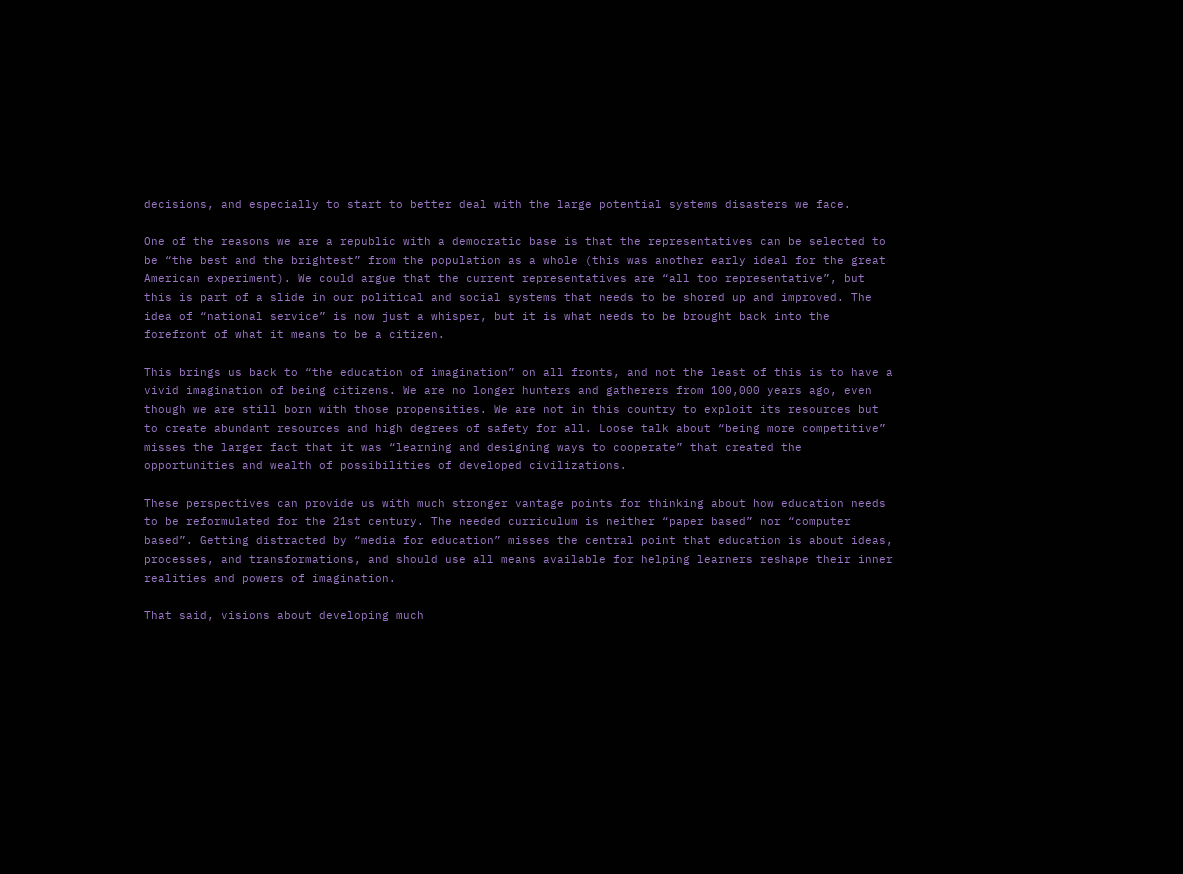decisions, and especially to start to better deal with the large potential systems disasters we face.

One of the reasons we are a republic with a democratic base is that the representatives can be selected to be “the best and the brightest” from the population as a whole (this was another early ideal for the great American experiment). We could argue that the current representatives are “all too representative”, but this is part of a slide in our political and social systems that needs to be shored up and improved. The idea of “national service” is now just a whisper, but it is what needs to be brought back into the forefront of what it means to be a citizen.

This brings us back to “the education of imagination” on all fronts, and not the least of this is to have a vivid imagination of being citizens. We are no longer hunters and gatherers from 100,000 years ago, even though we are still born with those propensities. We are not in this country to exploit its resources but to create abundant resources and high degrees of safety for all. Loose talk about “being more competitive” misses the larger fact that it was “learning and designing ways to cooperate” that created the opportunities and wealth of possibilities of developed civilizations.

These perspectives can provide us with much stronger vantage points for thinking about how education needs to be reformulated for the 21st century. The needed curriculum is neither “paper based” nor “computer based”. Getting distracted by “media for education” misses the central point that education is about ideas, processes, and transformations, and should use all means available for helping learners reshape their inner realities and powers of imagination.

That said, visions about developing much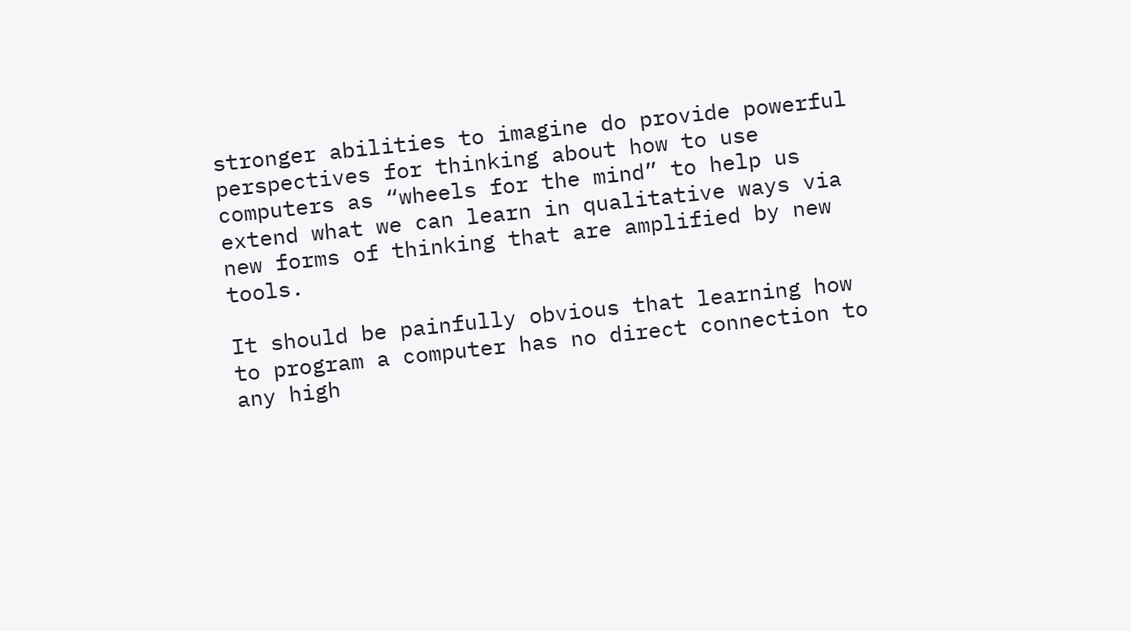stronger abilities to imagine do provide powerful perspectives for thinking about how to use computers as “wheels for the mind” to help us extend what we can learn in qualitative ways via new forms of thinking that are amplified by new tools.

It should be painfully obvious that learning how to program a computer has no direct connection to any high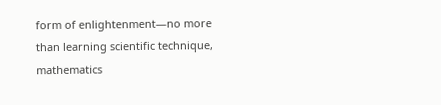form of enlightenment—no more than learning scientific technique, mathematics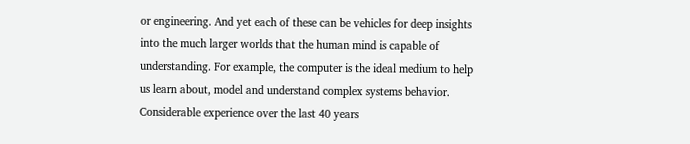or engineering. And yet each of these can be vehicles for deep insights into the much larger worlds that the human mind is capable of understanding. For example, the computer is the ideal medium to help us learn about, model and understand complex systems behavior. Considerable experience over the last 40 years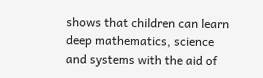shows that children can learn deep mathematics, science and systems with the aid of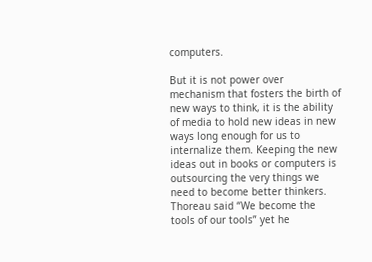computers.

But it is not power over mechanism that fosters the birth of new ways to think, it is the ability of media to hold new ideas in new ways long enough for us to internalize them. Keeping the new ideas out in books or computers is outsourcing the very things we need to become better thinkers. Thoreau said “We become the tools of our tools” yet he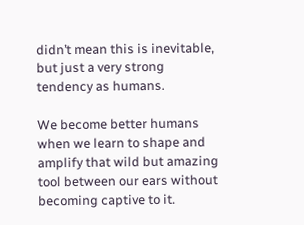didn’t mean this is inevitable, but just a very strong tendency as humans.

We become better humans when we learn to shape and amplify that wild but amazing tool between our ears without becoming captive to it.